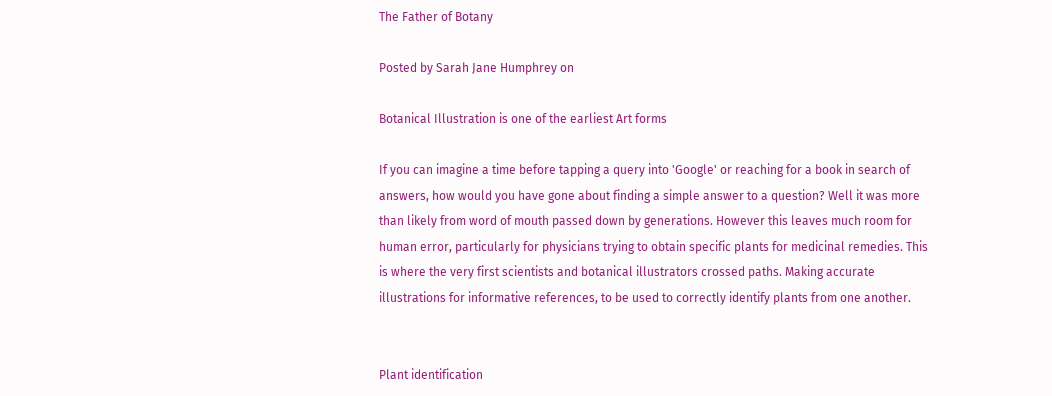The Father of Botany

Posted by Sarah Jane Humphrey on

Botanical Illustration is one of the earliest Art forms

If you can imagine a time before tapping a query into 'Google' or reaching for a book in search of answers, how would you have gone about finding a simple answer to a question? Well it was more than likely from word of mouth passed down by generations. However this leaves much room for human error, particularly for physicians trying to obtain specific plants for medicinal remedies. This is where the very first scientists and botanical illustrators crossed paths. Making accurate illustrations for informative references, to be used to correctly identify plants from one another.


Plant identification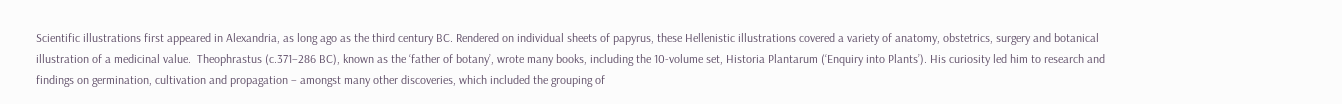Scientific illustrations first appeared in Alexandria, as long ago as the third century BC. Rendered on individual sheets of papyrus, these Hellenistic illustrations covered a variety of anatomy, obstetrics, surgery and botanical illustration of a medicinal value.  Theophrastus (c.371–286 BC), known as the ‘father of botany’, wrote many books, including the 10-volume set, Historia Plantarum (‘Enquiry into Plants’). His curiosity led him to research and findings on germination, cultivation and propagation – amongst many other discoveries, which included the grouping of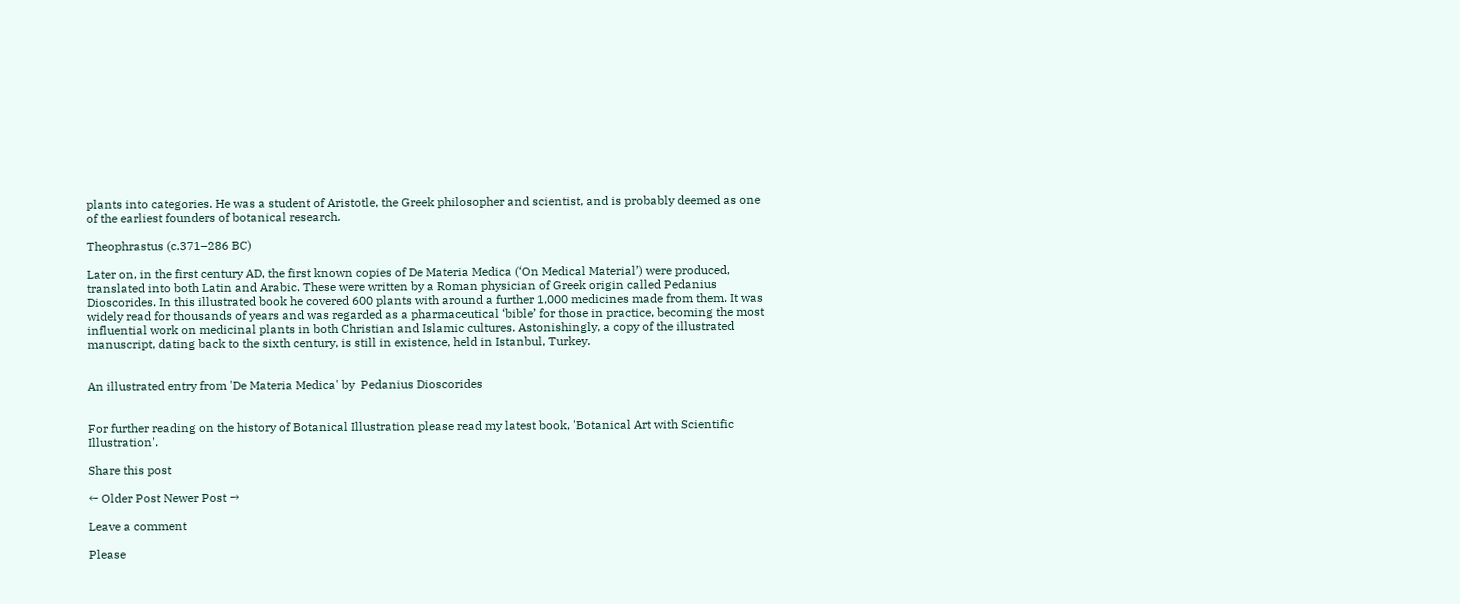plants into categories. He was a student of Aristotle, the Greek philosopher and scientist, and is probably deemed as one of the earliest founders of botanical research.

Theophrastus (c.371–286 BC)

Later on, in the first century AD, the first known copies of De Materia Medica (‘On Medical Material’) were produced, translated into both Latin and Arabic. These were written by a Roman physician of Greek origin called Pedanius Dioscorides. In this illustrated book he covered 600 plants with around a further 1,000 medicines made from them. It was widely read for thousands of years and was regarded as a pharmaceutical ‘bible’ for those in practice, becoming the most influential work on medicinal plants in both Christian and Islamic cultures. Astonishingly, a copy of the illustrated manuscript, dating back to the sixth century, is still in existence, held in Istanbul, Turkey.


An illustrated entry from 'De Materia Medica' by  Pedanius Dioscorides


For further reading on the history of Botanical Illustration please read my latest book, 'Botanical Art with Scientific Illustration'.

Share this post

← Older Post Newer Post →

Leave a comment

Please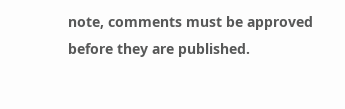note, comments must be approved before they are published.